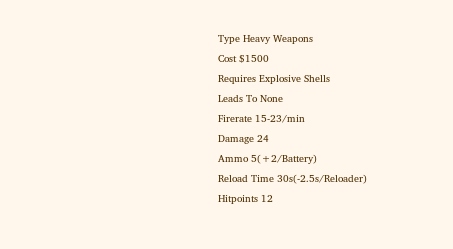Type Heavy Weapons
Cost $1500
Requires Explosive Shells
Leads To None
Firerate 15-23/min
Damage 24
Ammo 5(+2/Battery)
Reload Time 30s(-2.5s/Reloader)
Hitpoints 12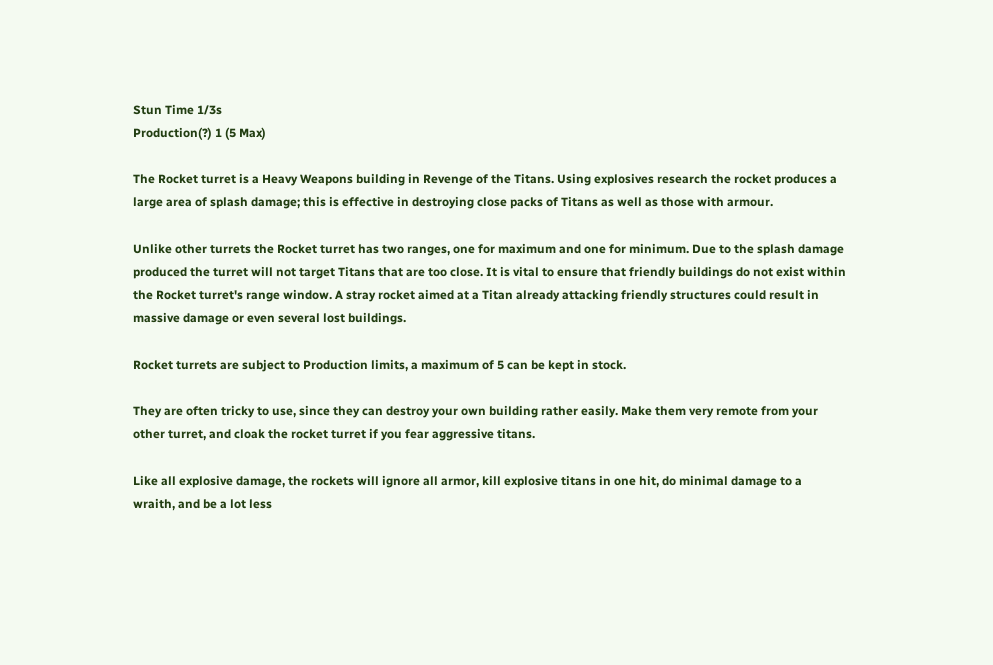Stun Time 1/3s
Production(?) 1 (5 Max)

The Rocket turret is a Heavy Weapons building in Revenge of the Titans. Using explosives research the rocket produces a large area of splash damage; this is effective in destroying close packs of Titans as well as those with armour.

Unlike other turrets the Rocket turret has two ranges, one for maximum and one for minimum. Due to the splash damage produced the turret will not target Titans that are too close. It is vital to ensure that friendly buildings do not exist within the Rocket turret's range window. A stray rocket aimed at a Titan already attacking friendly structures could result in massive damage or even several lost buildings.

Rocket turrets are subject to Production limits, a maximum of 5 can be kept in stock.

They are often tricky to use, since they can destroy your own building rather easily. Make them very remote from your other turret, and cloak the rocket turret if you fear aggressive titans.

Like all explosive damage, the rockets will ignore all armor, kill explosive titans in one hit, do minimal damage to a wraith, and be a lot less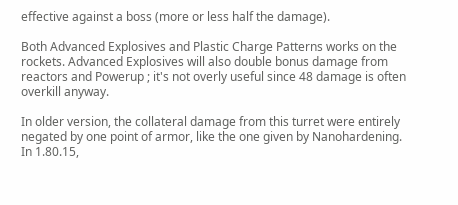effective against a boss (more or less half the damage).

Both Advanced Explosives and Plastic Charge Patterns works on the rockets. Advanced Explosives will also double bonus damage from reactors and Powerup ; it's not overly useful since 48 damage is often overkill anyway.

In older version, the collateral damage from this turret were entirely negated by one point of armor, like the one given by Nanohardening. In 1.80.15,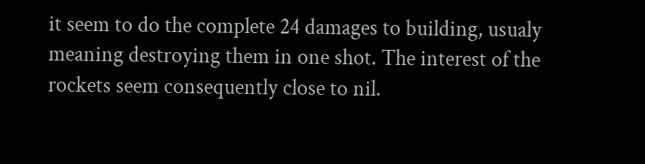it seem to do the complete 24 damages to building, usualy meaning destroying them in one shot. The interest of the rockets seem consequently close to nil.